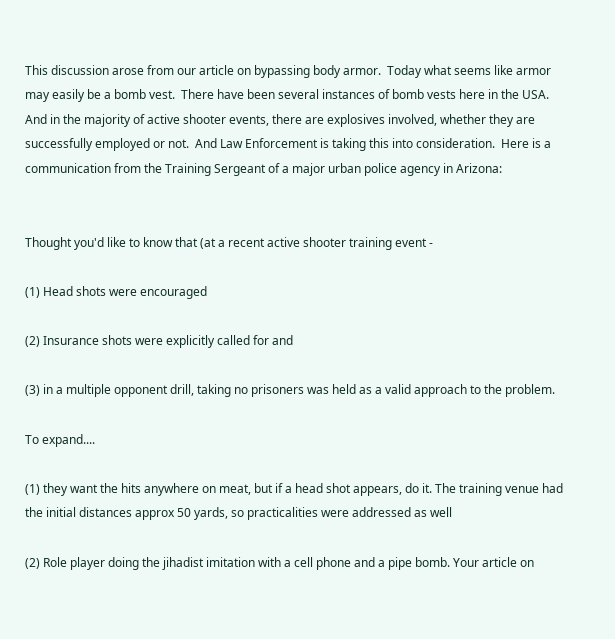This discussion arose from our article on bypassing body armor.  Today what seems like armor may easily be a bomb vest.  There have been several instances of bomb vests here in the USA.  And in the majority of active shooter events, there are explosives involved, whether they are successfully employed or not.  And Law Enforcement is taking this into consideration.  Here is a communication from the Training Sergeant of a major urban police agency in Arizona:


Thought you'd like to know that (at a recent active shooter training event -

(1) Head shots were encouraged

(2) Insurance shots were explicitly called for and

(3) in a multiple opponent drill, taking no prisoners was held as a valid approach to the problem.

To expand....

(1) they want the hits anywhere on meat, but if a head shot appears, do it. The training venue had the initial distances approx 50 yards, so practicalities were addressed as well

(2) Role player doing the jihadist imitation with a cell phone and a pipe bomb. Your article on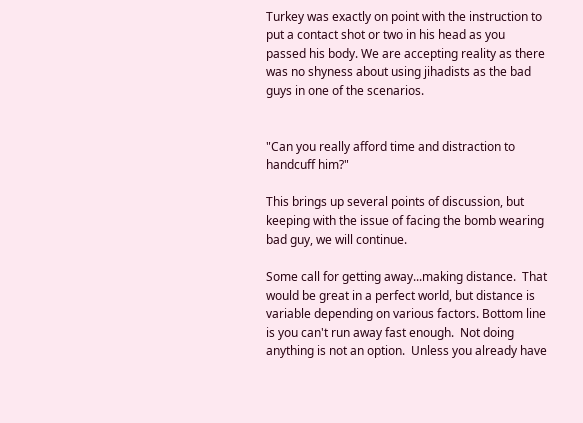Turkey was exactly on point with the instruction to put a contact shot or two in his head as you passed his body. We are accepting reality as there was no shyness about using jihadists as the bad guys in one of the scenarios.


"Can you really afford time and distraction to handcuff him?"

This brings up several points of discussion, but keeping with the issue of facing the bomb wearing bad guy, we will continue.

Some call for getting away...making distance.  That would be great in a perfect world, but distance is variable depending on various factors. Bottom line is you can't run away fast enough.  Not doing anything is not an option.  Unless you already have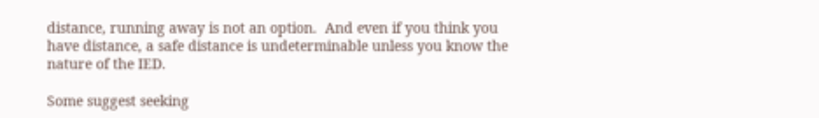distance, running away is not an option.  And even if you think you have distance, a safe distance is undeterminable unless you know the nature of the IED.

Some suggest seeking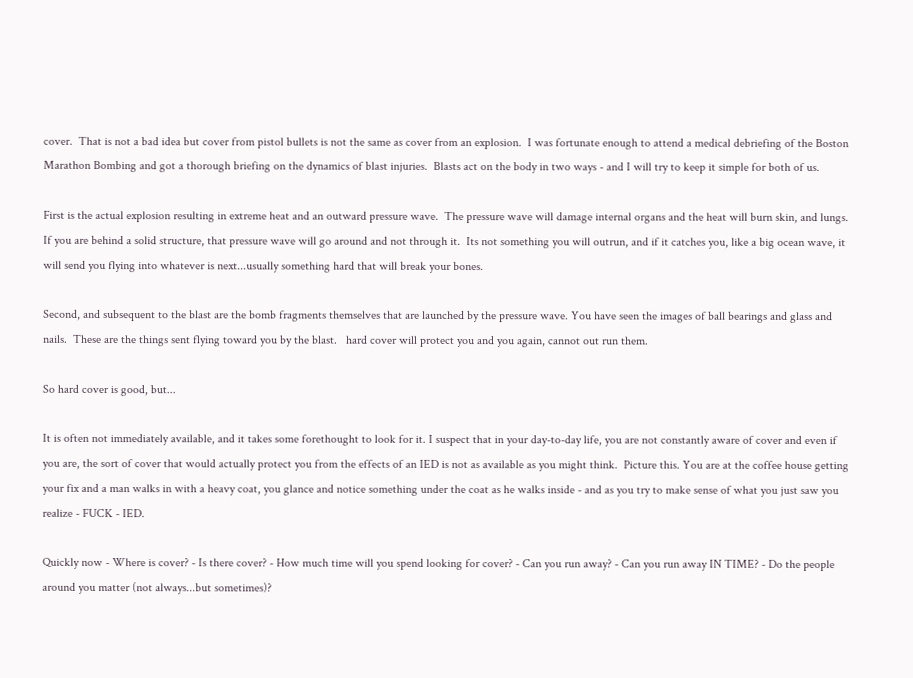cover.  That is not a bad idea but cover from pistol bullets is not the same as cover from an explosion.  I was fortunate enough to attend a medical debriefing of the Boston Marathon Bombing and got a thorough briefing on the dynamics of blast injuries.  Blasts act on the body in two ways - and I will try to keep it simple for both of us.

First is the actual explosion resulting in extreme heat and an outward pressure wave.  The pressure wave will damage internal organs and the heat will burn skin, and lungs.  If you are behind a solid structure, that pressure wave will go around and not through it.  Its not something you will outrun, and if it catches you, like a big ocean wave, it will send you flying into whatever is next...usually something hard that will break your bones.

Second, and subsequent to the blast are the bomb fragments themselves that are launched by the pressure wave. You have seen the images of ball bearings and glass and nails.  These are the things sent flying toward you by the blast.   hard cover will protect you and you again, cannot out run them.

So hard cover is good, but...

It is often not immediately available, and it takes some forethought to look for it. I suspect that in your day-to-day life, you are not constantly aware of cover and even if you are, the sort of cover that would actually protect you from the effects of an IED is not as available as you might think.  Picture this. You are at the coffee house getting your fix and a man walks in with a heavy coat, you glance and notice something under the coat as he walks inside - and as you try to make sense of what you just saw you realize - FUCK - IED.

Quickly now - Where is cover? - Is there cover? - How much time will you spend looking for cover? - Can you run away? - Can you run away IN TIME? - Do the people around you matter (not always...but sometimes)?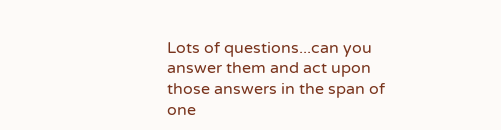Lots of questions...can you answer them and act upon those answers in the span of one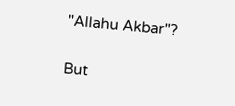"Allahu Akbar"?

But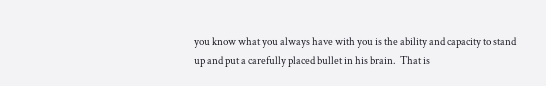you know what you always have with you is the ability and capacity to stand up and put a carefully placed bullet in his brain.  That is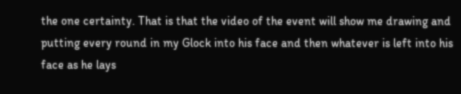the one certainty. That is that the video of the event will show me drawing and putting every round in my Glock into his face and then whatever is left into his face as he lays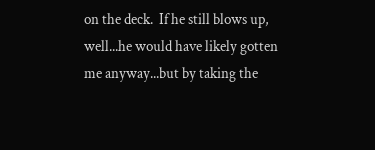on the deck.  If he still blows up, well...he would have likely gotten me anyway...but by taking the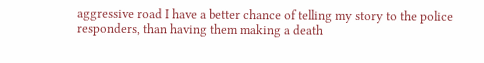aggressive road I have a better chance of telling my story to the police responders, than having them making a death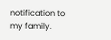notification to my family.